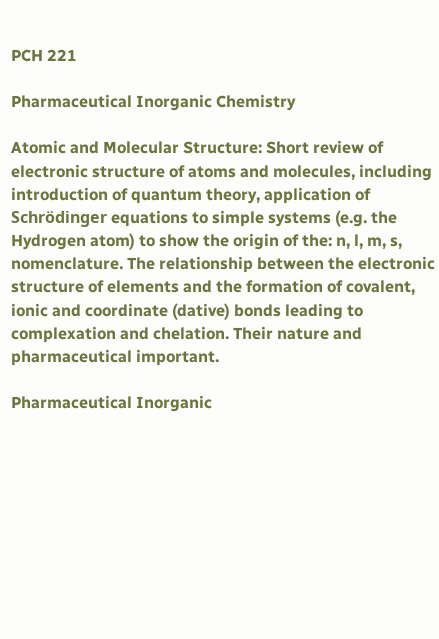PCH 221

Pharmaceutical Inorganic Chemistry

Atomic and Molecular Structure: Short review of electronic structure of atoms and molecules, including introduction of quantum theory, application of Schrödinger equations to simple systems (e.g. the Hydrogen atom) to show the origin of the: n, l, m, s, nomenclature. The relationship between the electronic structure of elements and the formation of covalent, ionic and coordinate (dative) bonds leading to complexation and chelation. Their nature and pharmaceutical important.

Pharmaceutical Inorganic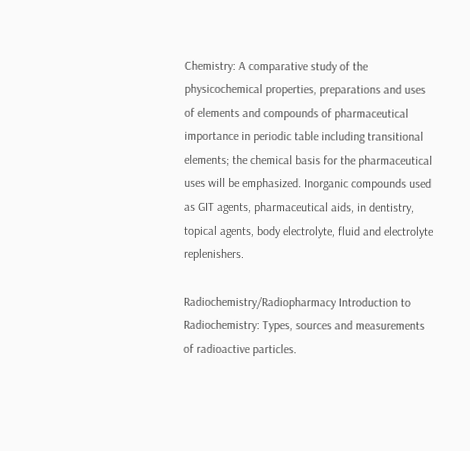Chemistry: A comparative study of the physicochemical properties, preparations and uses of elements and compounds of pharmaceutical importance in periodic table including transitional elements; the chemical basis for the pharmaceutical uses will be emphasized. Inorganic compounds used as GIT agents, pharmaceutical aids, in dentistry, topical agents, body electrolyte, fluid and electrolyte replenishers.

Radiochemistry/Radiopharmacy Introduction to Radiochemistry: Types, sources and measurements of radioactive particles.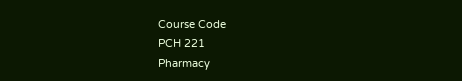Course Code
PCH 221
Pharmacy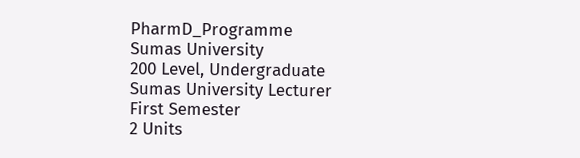PharmD_Programme
Sumas University
200 Level, Undergraduate
Sumas University Lecturer
First Semester
2 Units